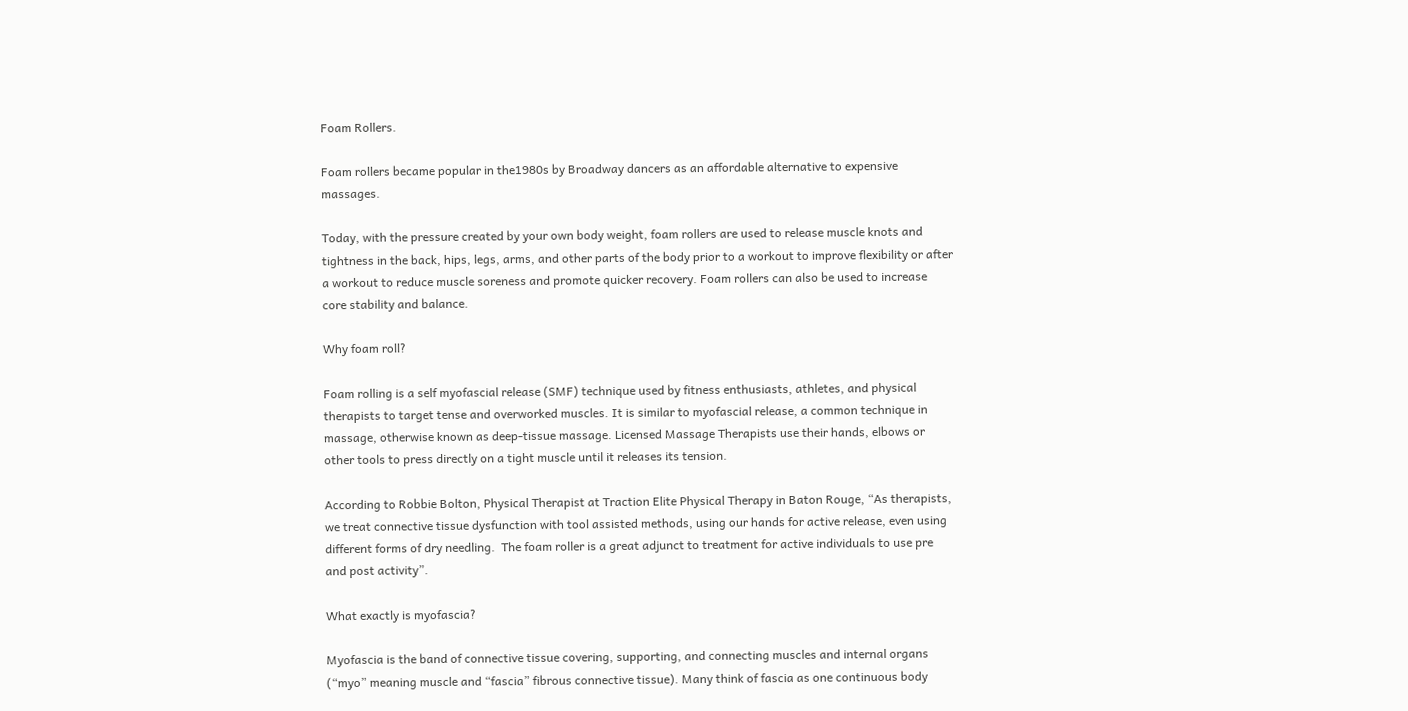Foam Rollers.

Foam rollers became popular in the1980s by Broadway dancers as an affordable alternative to expensive massages.

Today, with the pressure created by your own body weight, foam rollers are used to release muscle knots and tightness in the back, hips, legs, arms, and other parts of the body prior to a workout to improve flexibility or after a workout to reduce muscle soreness and promote quicker recovery. Foam rollers can also be used to increase core stability and balance.

Why foam roll?

Foam rolling is a self myofascial release (SMF) technique used by fitness enthusiasts, athletes, and physical therapists to target tense and overworked muscles. It is similar to myofascial release, a common technique in massage, otherwise known as deep-tissue massage. Licensed Massage Therapists use their hands, elbows or other tools to press directly on a tight muscle until it releases its tension.

According to Robbie Bolton, Physical Therapist at Traction Elite Physical Therapy in Baton Rouge, “As therapists, we treat connective tissue dysfunction with tool assisted methods, using our hands for active release, even using different forms of dry needling.  The foam roller is a great adjunct to treatment for active individuals to use pre and post activity”.

What exactly is myofascia?

Myofascia is the band of connective tissue covering, supporting, and connecting muscles and internal organs (“myo” meaning muscle and “fascia” fibrous connective tissue). Many think of fascia as one continuous body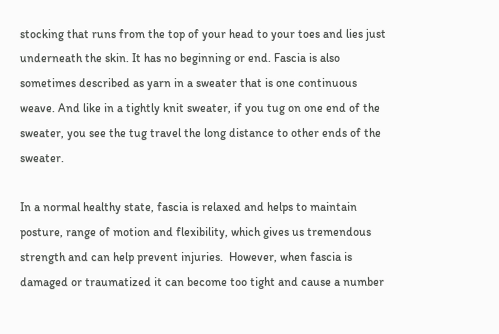stocking that runs from the top of your head to your toes and lies just underneath the skin. It has no beginning or end. Fascia is also sometimes described as yarn in a sweater that is one continuous weave. And like in a tightly knit sweater, if you tug on one end of the sweater, you see the tug travel the long distance to other ends of the sweater.

In a normal healthy state, fascia is relaxed and helps to maintain posture, range of motion and flexibility, which gives us tremendous strength and can help prevent injuries.  However, when fascia is damaged or traumatized it can become too tight and cause a number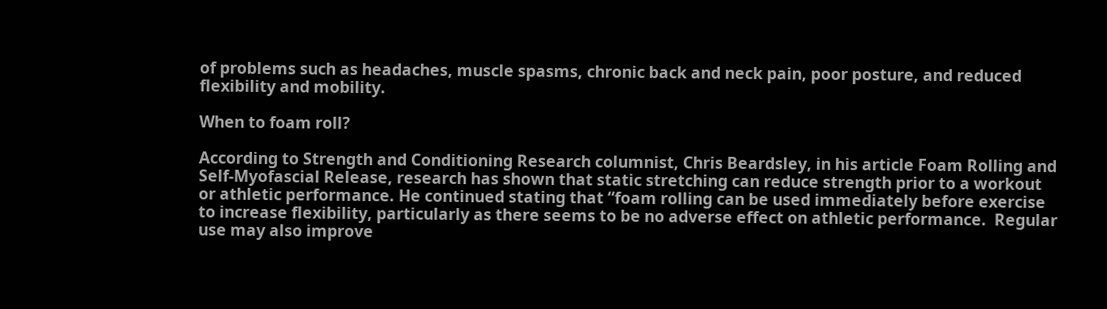of problems such as headaches, muscle spasms, chronic back and neck pain, poor posture, and reduced flexibility and mobility.

When to foam roll?

According to Strength and Conditioning Research columnist, Chris Beardsley, in his article Foam Rolling and Self-Myofascial Release, research has shown that static stretching can reduce strength prior to a workout or athletic performance. He continued stating that “foam rolling can be used immediately before exercise to increase flexibility, particularly as there seems to be no adverse effect on athletic performance.  Regular use may also improve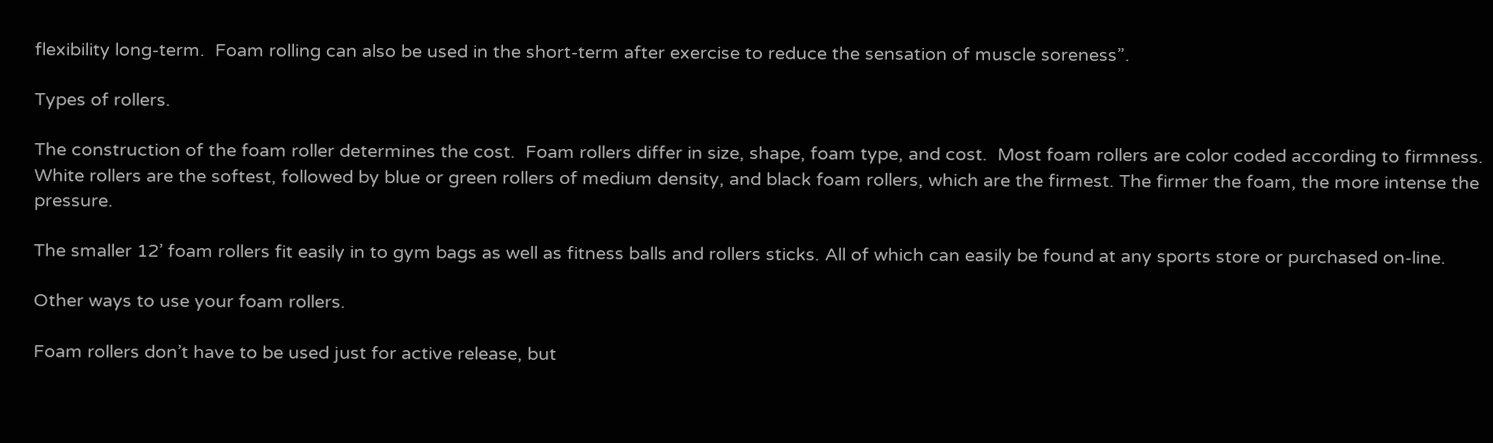flexibility long-term.  Foam rolling can also be used in the short-term after exercise to reduce the sensation of muscle soreness”.

Types of rollers.

The construction of the foam roller determines the cost.  Foam rollers differ in size, shape, foam type, and cost.  Most foam rollers are color coded according to firmness. White rollers are the softest, followed by blue or green rollers of medium density, and black foam rollers, which are the firmest. The firmer the foam, the more intense the pressure.

The smaller 12’ foam rollers fit easily in to gym bags as well as fitness balls and rollers sticks. All of which can easily be found at any sports store or purchased on-line.

Other ways to use your foam rollers.

Foam rollers don’t have to be used just for active release, but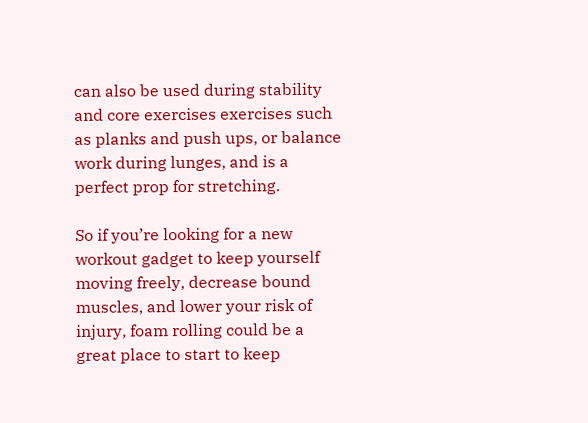can also be used during stability and core exercises exercises such as planks and push ups, or balance work during lunges, and is a perfect prop for stretching.

So if you’re looking for a new workout gadget to keep yourself moving freely, decrease bound muscles, and lower your risk of injury, foam rolling could be a great place to start to keep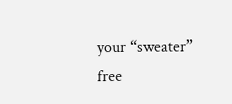your “sweater” free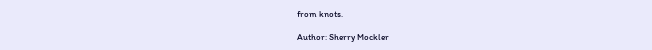from knots.

Author: Sherry Mockler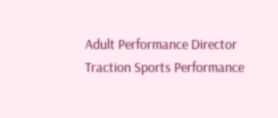Adult Performance Director
Traction Sports Performance